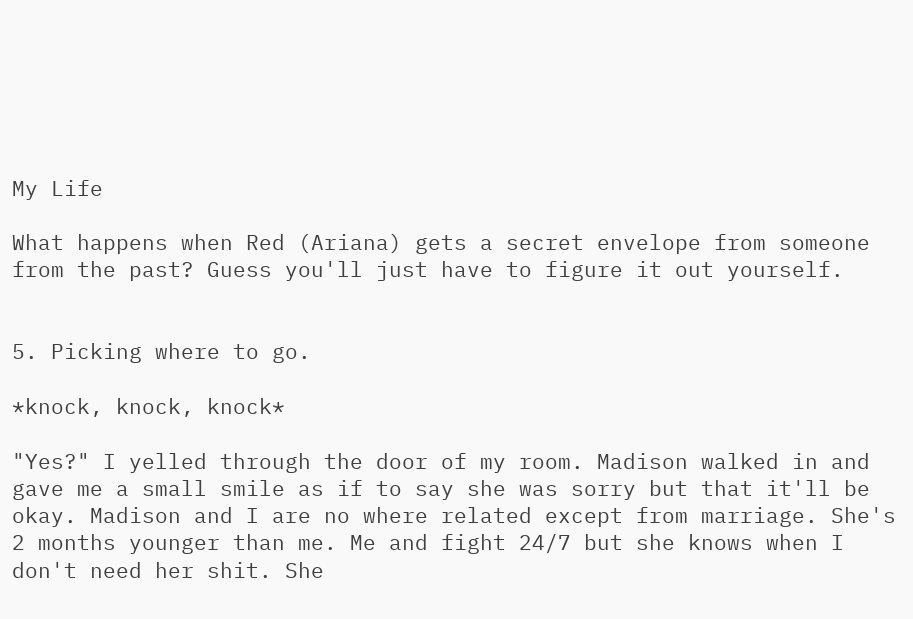My Life

What happens when Red (Ariana) gets a secret envelope from someone from the past? Guess you'll just have to figure it out yourself.


5. Picking where to go.

*knock, knock, knock*

"Yes?" I yelled through the door of my room. Madison walked in and gave me a small smile as if to say she was sorry but that it'll be okay. Madison and I are no where related except from marriage. She's 2 months younger than me. Me and fight 24/7 but she knows when I don't need her shit. She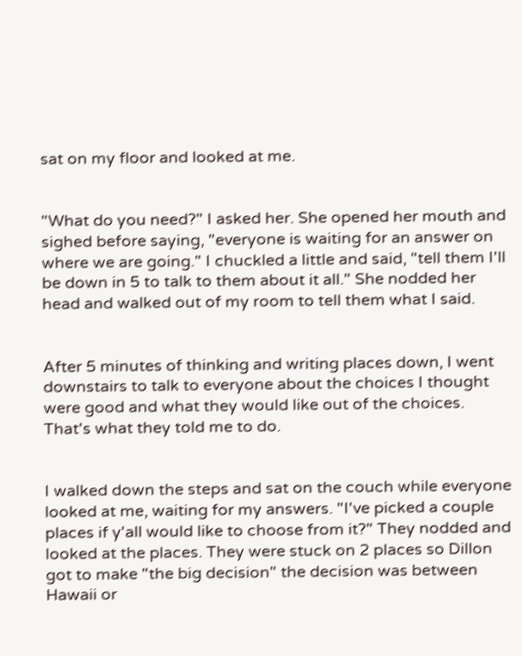sat on my floor and looked at me.


"What do you need?" I asked her. She opened her mouth and sighed before saying, "everyone is waiting for an answer on where we are going." I chuckled a little and said, "tell them I'll be down in 5 to talk to them about it all." She nodded her head and walked out of my room to tell them what I said.


After 5 minutes of thinking and writing places down, I went downstairs to talk to everyone about the choices I thought were good and what they would like out of the choices. That's what they told me to do.


I walked down the steps and sat on the couch while everyone looked at me, waiting for my answers. "I've picked a couple places if y'all would like to choose from it?" They nodded and looked at the places. They were stuck on 2 places so Dillon got to make "the big decision" the decision was between Hawaii or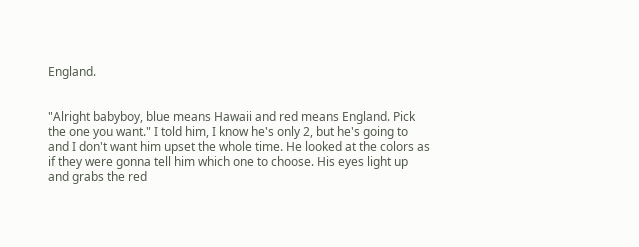England.


"Alright babyboy, blue means Hawaii and red means England. Pick the one you want." I told him, I know he's only 2, but he's going to and I don't want him upset the whole time. He looked at the colors as if they were gonna tell him which one to choose. His eyes light up and grabs the red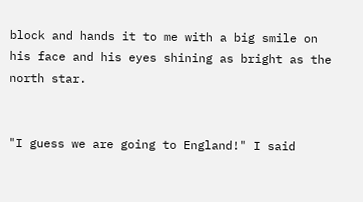block and hands it to me with a big smile on his face and his eyes shining as bright as the north star.


"I guess we are going to England!" I said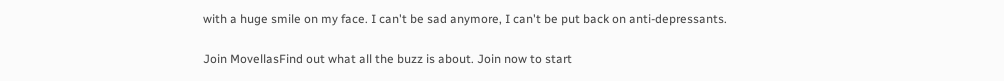with a huge smile on my face. I can't be sad anymore, I can't be put back on anti-depressants.

Join MovellasFind out what all the buzz is about. Join now to start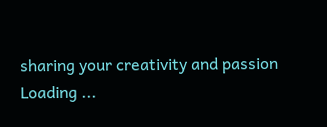sharing your creativity and passion
Loading ...